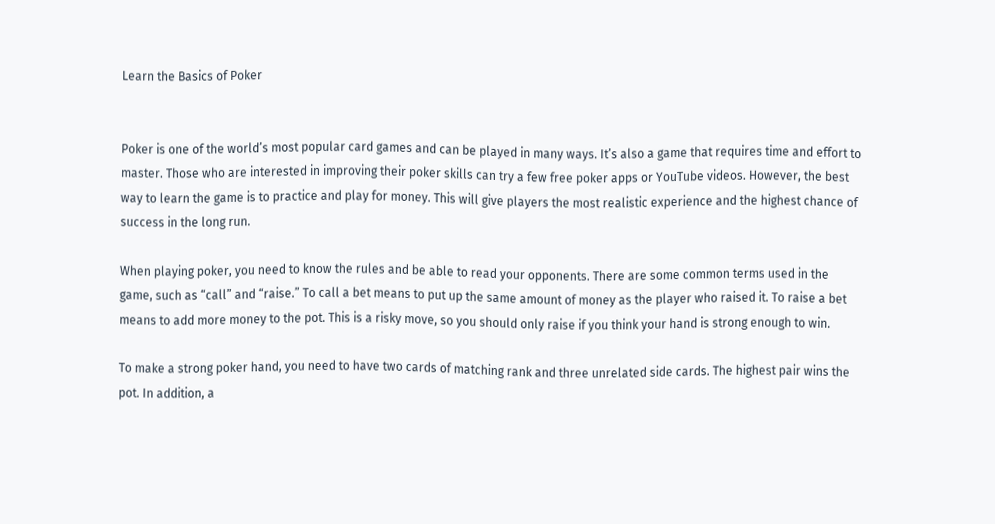Learn the Basics of Poker


Poker is one of the world’s most popular card games and can be played in many ways. It’s also a game that requires time and effort to master. Those who are interested in improving their poker skills can try a few free poker apps or YouTube videos. However, the best way to learn the game is to practice and play for money. This will give players the most realistic experience and the highest chance of success in the long run.

When playing poker, you need to know the rules and be able to read your opponents. There are some common terms used in the game, such as “call” and “raise.” To call a bet means to put up the same amount of money as the player who raised it. To raise a bet means to add more money to the pot. This is a risky move, so you should only raise if you think your hand is strong enough to win.

To make a strong poker hand, you need to have two cards of matching rank and three unrelated side cards. The highest pair wins the pot. In addition, a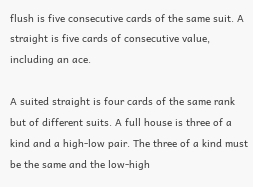flush is five consecutive cards of the same suit. A straight is five cards of consecutive value, including an ace.

A suited straight is four cards of the same rank but of different suits. A full house is three of a kind and a high-low pair. The three of a kind must be the same and the low-high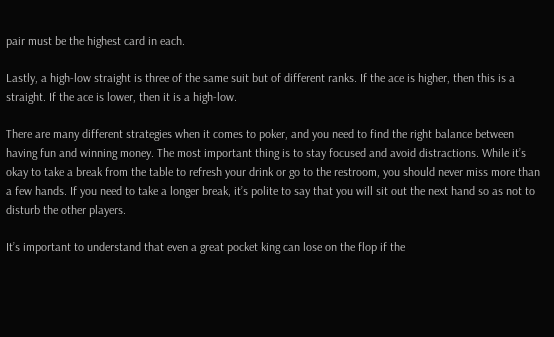pair must be the highest card in each.

Lastly, a high-low straight is three of the same suit but of different ranks. If the ace is higher, then this is a straight. If the ace is lower, then it is a high-low.

There are many different strategies when it comes to poker, and you need to find the right balance between having fun and winning money. The most important thing is to stay focused and avoid distractions. While it’s okay to take a break from the table to refresh your drink or go to the restroom, you should never miss more than a few hands. If you need to take a longer break, it’s polite to say that you will sit out the next hand so as not to disturb the other players.

It’s important to understand that even a great pocket king can lose on the flop if the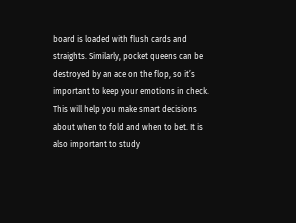board is loaded with flush cards and straights. Similarly, pocket queens can be destroyed by an ace on the flop, so it’s important to keep your emotions in check. This will help you make smart decisions about when to fold and when to bet. It is also important to study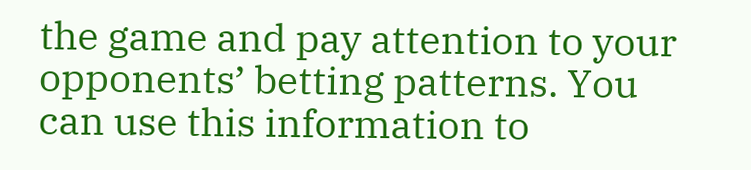the game and pay attention to your opponents’ betting patterns. You can use this information to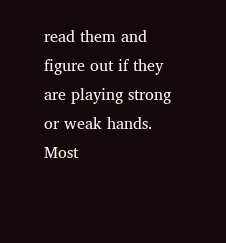read them and figure out if they are playing strong or weak hands. Most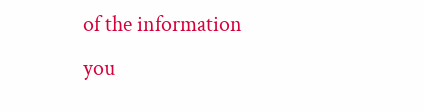of the information you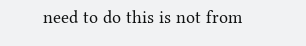need to do this is not from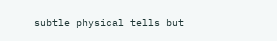subtle physical tells but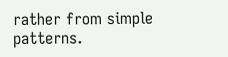rather from simple patterns.